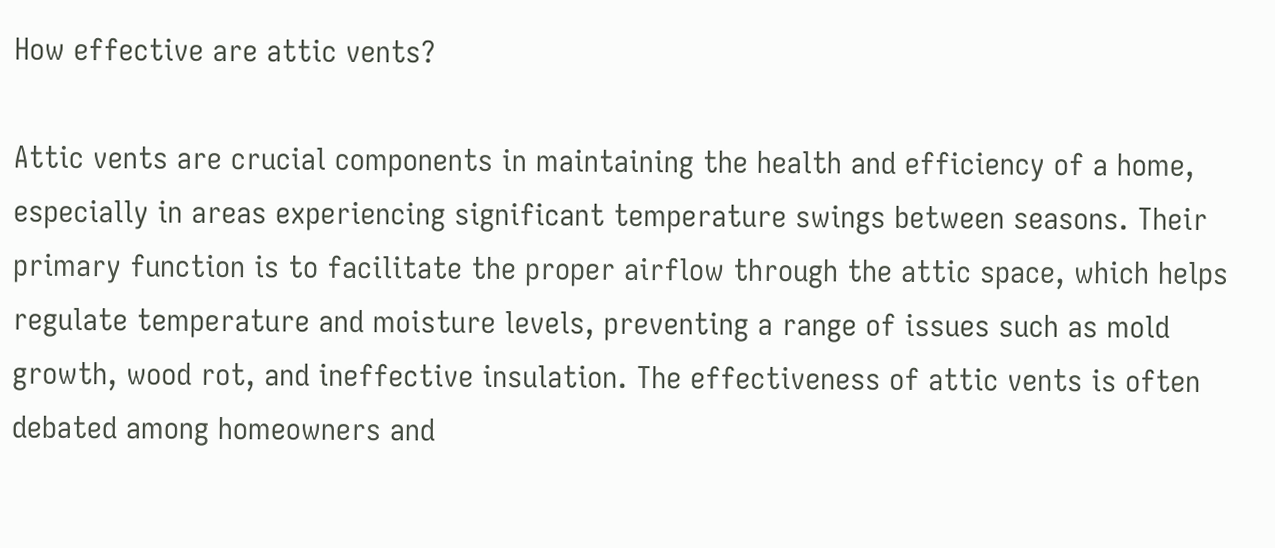How effective are attic vents?

Attic vents are crucial components in maintaining the health and efficiency of a home, especially in areas experiencing significant temperature swings between seasons. Their primary function is to facilitate the proper airflow through the attic space, which helps regulate temperature and moisture levels, preventing a range of issues such as mold growth, wood rot, and ineffective insulation. The effectiveness of attic vents is often debated among homeowners and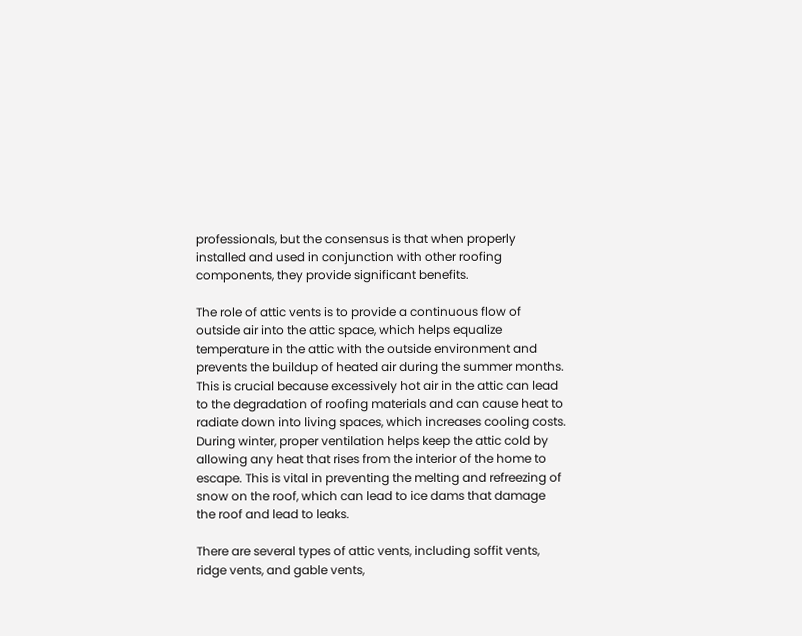professionals, but the consensus is that when properly installed and used in conjunction with other roofing components, they provide significant benefits.

The role of attic vents is to provide a continuous flow of outside air into the attic space, which helps equalize temperature in the attic with the outside environment and prevents the buildup of heated air during the summer months. This is crucial because excessively hot air in the attic can lead to the degradation of roofing materials and can cause heat to radiate down into living spaces, which increases cooling costs. During winter, proper ventilation helps keep the attic cold by allowing any heat that rises from the interior of the home to escape. This is vital in preventing the melting and refreezing of snow on the roof, which can lead to ice dams that damage the roof and lead to leaks.

There are several types of attic vents, including soffit vents, ridge vents, and gable vents,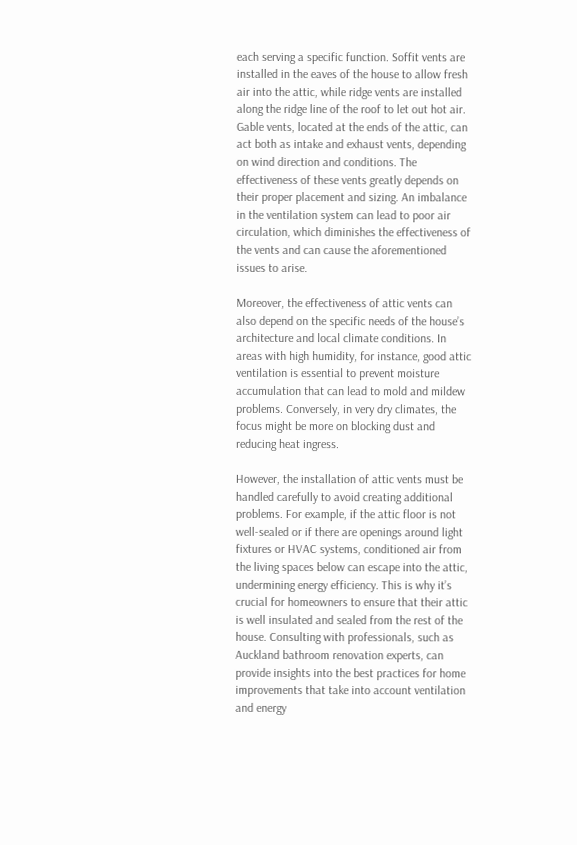each serving a specific function. Soffit vents are installed in the eaves of the house to allow fresh air into the attic, while ridge vents are installed along the ridge line of the roof to let out hot air. Gable vents, located at the ends of the attic, can act both as intake and exhaust vents, depending on wind direction and conditions. The effectiveness of these vents greatly depends on their proper placement and sizing. An imbalance in the ventilation system can lead to poor air circulation, which diminishes the effectiveness of the vents and can cause the aforementioned issues to arise.

Moreover, the effectiveness of attic vents can also depend on the specific needs of the house’s architecture and local climate conditions. In areas with high humidity, for instance, good attic ventilation is essential to prevent moisture accumulation that can lead to mold and mildew problems. Conversely, in very dry climates, the focus might be more on blocking dust and reducing heat ingress.

However, the installation of attic vents must be handled carefully to avoid creating additional problems. For example, if the attic floor is not well-sealed or if there are openings around light fixtures or HVAC systems, conditioned air from the living spaces below can escape into the attic, undermining energy efficiency. This is why it’s crucial for homeowners to ensure that their attic is well insulated and sealed from the rest of the house. Consulting with professionals, such as Auckland bathroom renovation experts, can provide insights into the best practices for home improvements that take into account ventilation and energy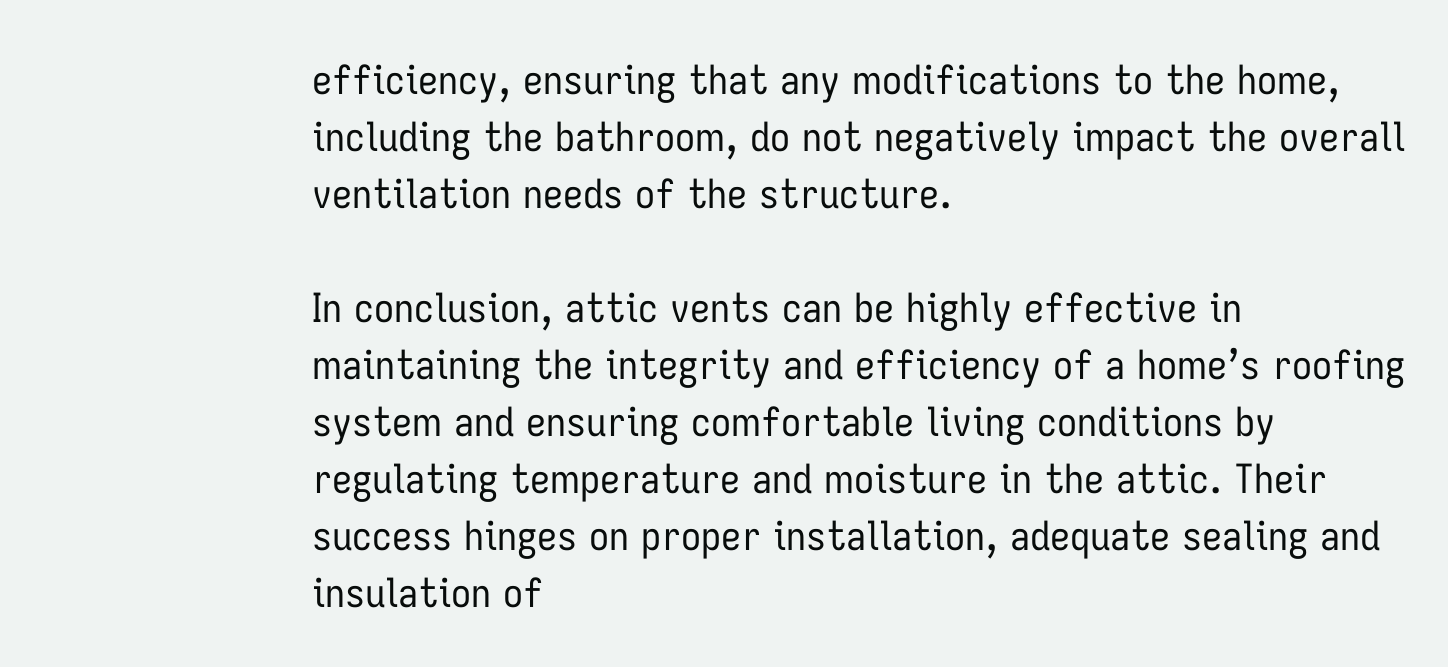efficiency, ensuring that any modifications to the home, including the bathroom, do not negatively impact the overall ventilation needs of the structure.

In conclusion, attic vents can be highly effective in maintaining the integrity and efficiency of a home’s roofing system and ensuring comfortable living conditions by regulating temperature and moisture in the attic. Their success hinges on proper installation, adequate sealing and insulation of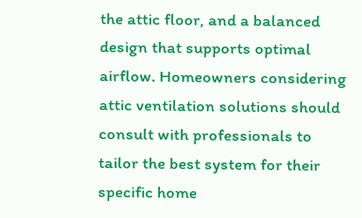the attic floor, and a balanced design that supports optimal airflow. Homeowners considering attic ventilation solutions should consult with professionals to tailor the best system for their specific home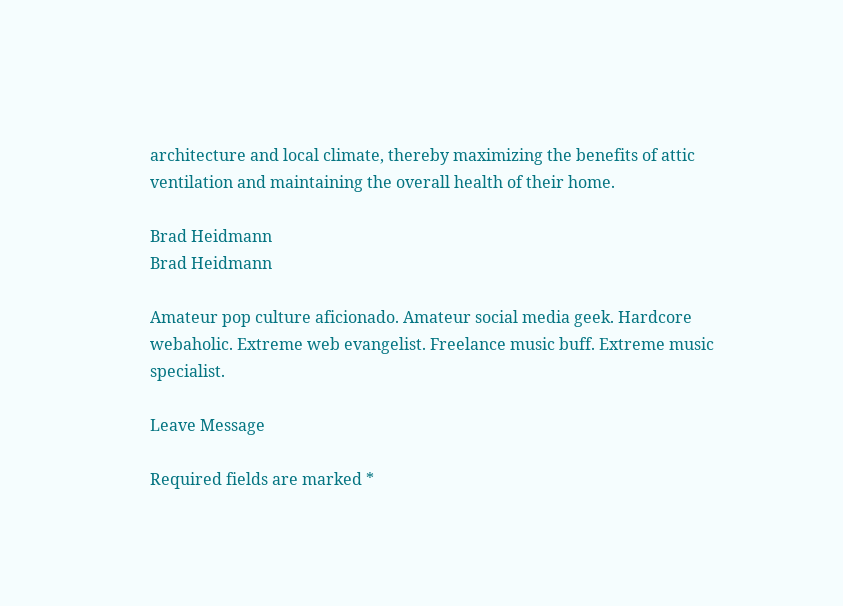architecture and local climate, thereby maximizing the benefits of attic ventilation and maintaining the overall health of their home.

Brad Heidmann
Brad Heidmann

Amateur pop culture aficionado. Amateur social media geek. Hardcore webaholic. Extreme web evangelist. Freelance music buff. Extreme music specialist.

Leave Message

Required fields are marked *